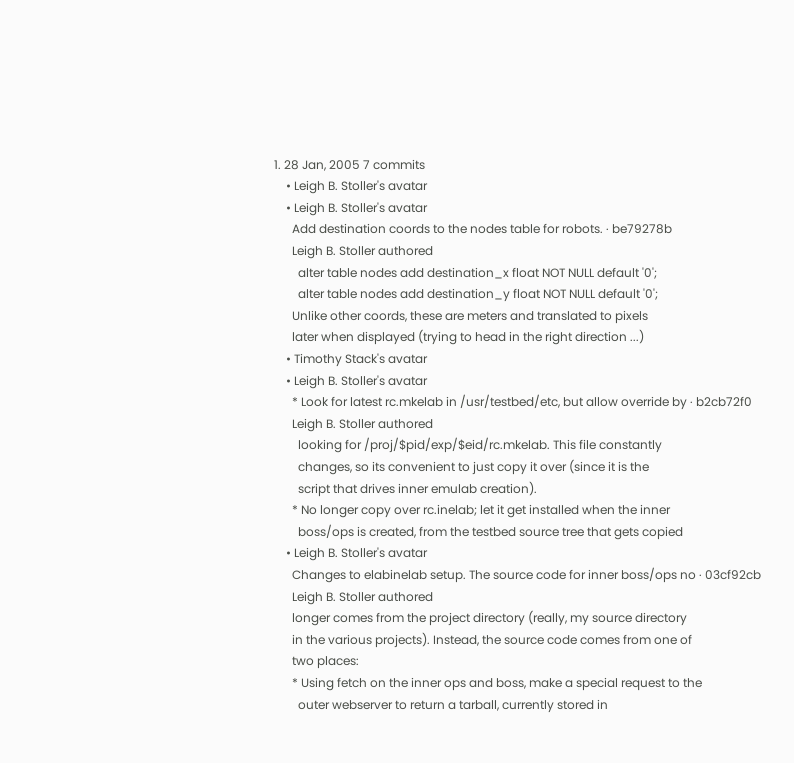1. 28 Jan, 2005 7 commits
    • Leigh B. Stoller's avatar
    • Leigh B. Stoller's avatar
      Add destination coords to the nodes table for robots. · be79278b
      Leigh B. Stoller authored
        alter table nodes add destination_x float NOT NULL default '0';
        alter table nodes add destination_y float NOT NULL default '0';
      Unlike other coords, these are meters and translated to pixels
      later when displayed (trying to head in the right direction ...)
    • Timothy Stack's avatar
    • Leigh B. Stoller's avatar
      * Look for latest rc.mkelab in /usr/testbed/etc, but allow override by · b2cb72f0
      Leigh B. Stoller authored
        looking for /proj/$pid/exp/$eid/rc.mkelab. This file constantly
        changes, so its convenient to just copy it over (since it is the
        script that drives inner emulab creation).
      * No longer copy over rc.inelab; let it get installed when the inner
        boss/ops is created, from the testbed source tree that gets copied
    • Leigh B. Stoller's avatar
      Changes to elabinelab setup. The source code for inner boss/ops no · 03cf92cb
      Leigh B. Stoller authored
      longer comes from the project directory (really, my source directory
      in the various projects). Instead, the source code comes from one of
      two places:
      * Using fetch on the inner ops and boss, make a special request to the
        outer webserver to return a tarball, currently stored in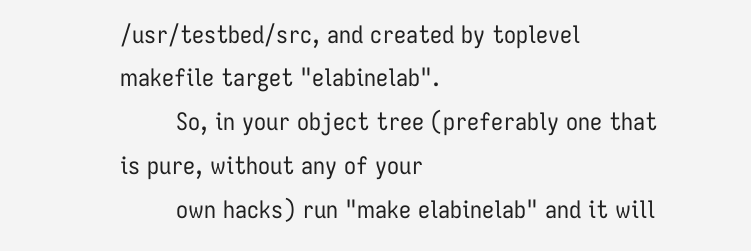/usr/testbed/src, and created by toplevel makefile target "elabinelab".
        So, in your object tree (preferably one that is pure, without any of your
        own hacks) run "make elabinelab" and it will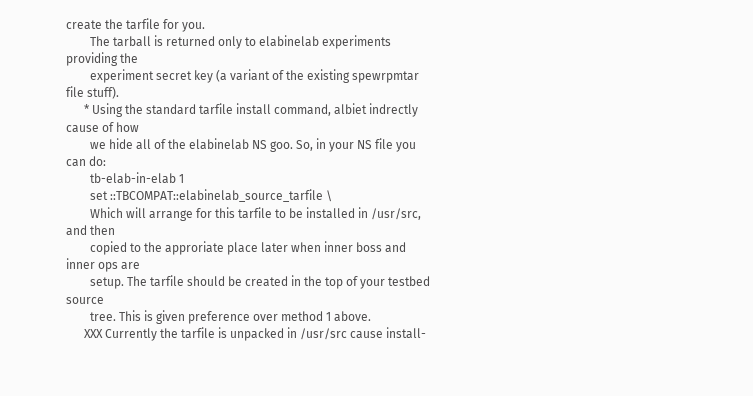create the tarfile for you.
        The tarball is returned only to elabinelab experiments providing the
        experiment secret key (a variant of the existing spewrpmtar file stuff).
      * Using the standard tarfile install command, albiet indrectly cause of how
        we hide all of the elabinelab NS goo. So, in your NS file you can do:
        tb-elab-in-elab 1
        set ::TBCOMPAT::elabinelab_source_tarfile \
        Which will arrange for this tarfile to be installed in /usr/src, and then
        copied to the approriate place later when inner boss and inner ops are
        setup. The tarfile should be created in the top of your testbed source
        tree. This is given preference over method 1 above.
      XXX Currently the tarfile is unpacked in /usr/src cause install-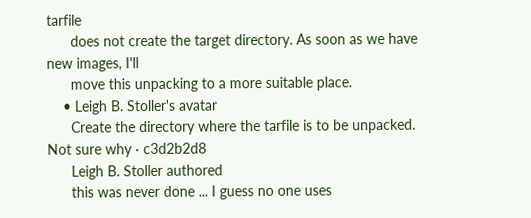tarfile
      does not create the target directory. As soon as we have new images, I'll
      move this unpacking to a more suitable place.
    • Leigh B. Stoller's avatar
      Create the directory where the tarfile is to be unpacked. Not sure why · c3d2b2d8
      Leigh B. Stoller authored
      this was never done ... I guess no one uses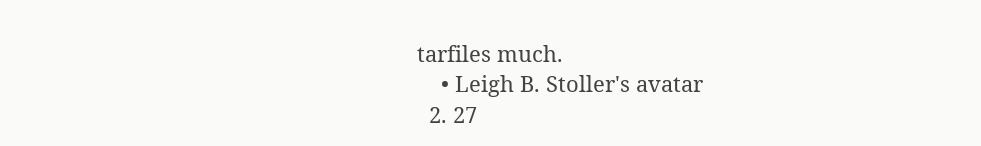tarfiles much.
    • Leigh B. Stoller's avatar
  2. 27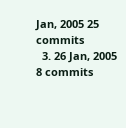Jan, 2005 25 commits
  3. 26 Jan, 2005 8 commits